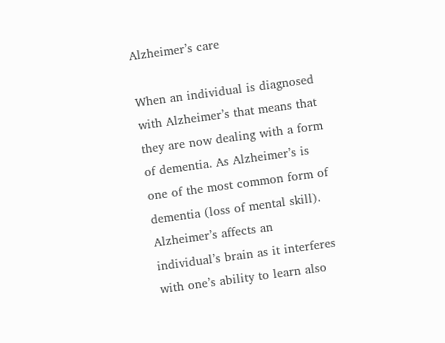Alzheimer’s care

When an individual is diagnosed with Alzheimer’s that means that they are now dealing with a form of dementia. As Alzheimer’s is one of the most common form of dementia (loss of mental skill). Alzheimer’s affects an individual’s brain as it interferes with one’s ability to learn also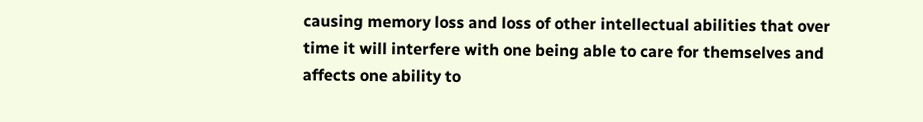causing memory loss and loss of other intellectual abilities that over time it will interfere with one being able to care for themselves and affects one ability to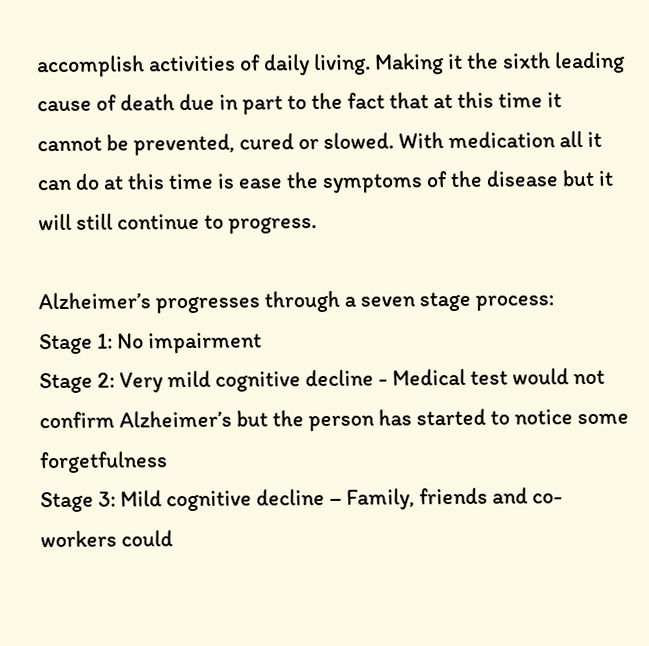accomplish activities of daily living. Making it the sixth leading cause of death due in part to the fact that at this time it cannot be prevented, cured or slowed. With medication all it can do at this time is ease the symptoms of the disease but it will still continue to progress.

Alzheimer’s progresses through a seven stage process:
Stage 1: No impairment
Stage 2: Very mild cognitive decline - Medical test would not confirm Alzheimer’s but the person has started to notice some forgetfulness
Stage 3: Mild cognitive decline – Family, friends and co-workers could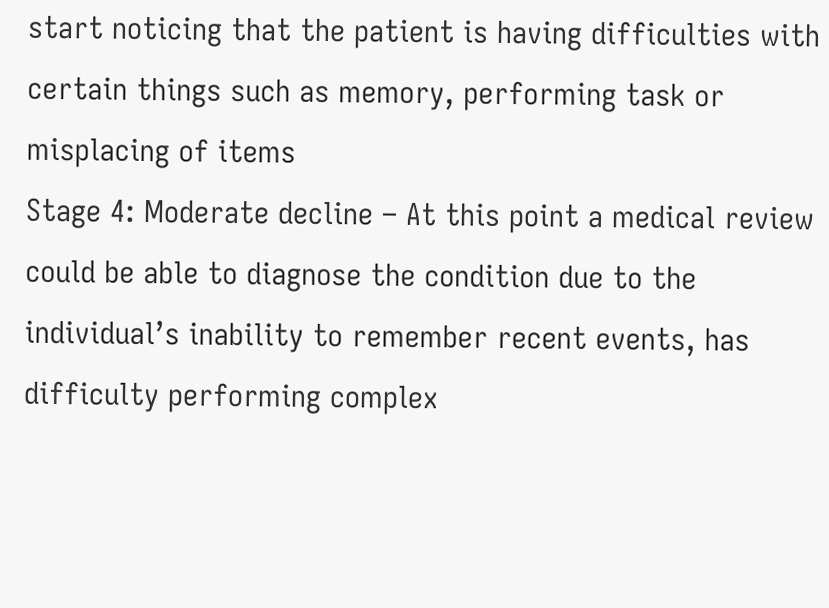start noticing that the patient is having difficulties with certain things such as memory, performing task or misplacing of items
Stage 4: Moderate decline – At this point a medical review could be able to diagnose the condition due to the individual’s inability to remember recent events, has difficulty performing complex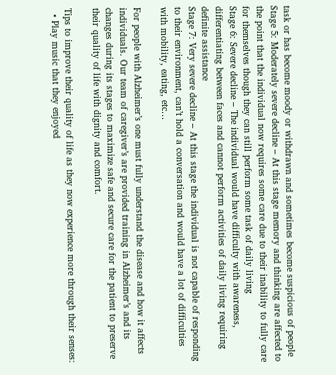task or has become moody or withdrawn and sometimes become suspicious of people
Stage 5: Moderately severe decline – At this stage memory and thinking are affected to the point that the individual now requires some care due to their inability to fully care for themselves though they can still perform some task of daily living
Stage 6: Severe decline – The individual would have difficulty with awareness, differentiating between faces and cannot perform activities of daily living requiring definite assistance
Stage 7: Very severe decline – At this stage the individual is not capable of responding to their environment, can’t hold a conversation and would have a lot of difficulties with mobility, eating, etc…

For people with Alzheimer’s one must fully understand the disease and how it affects individuals. Our team of caregiver’s are provided training in Alzheimer’s and its changes during its stages to maximize safe and secure care for the patient to preserve their quality of life with dignity and comfort.

Tips to improve their quality of life as they now experience more through their senses:
  • Play music that they enjoyed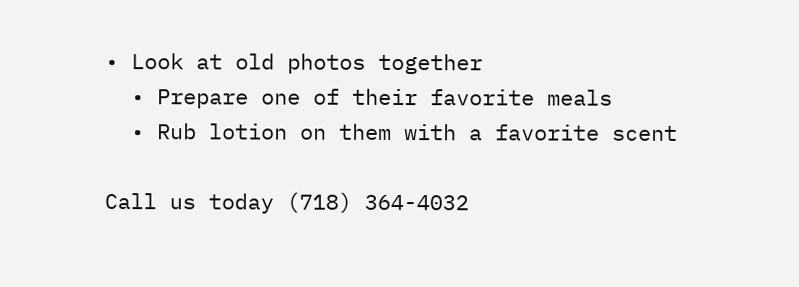• Look at old photos together
  • Prepare one of their favorite meals
  • Rub lotion on them with a favorite scent

Call us today (718) 364-4032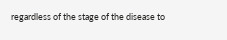regardless of the stage of the disease to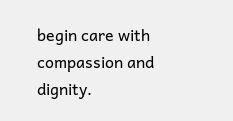begin care with compassion and dignity.